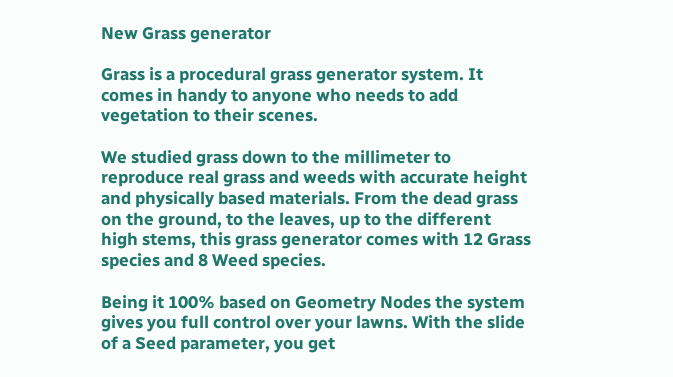New Grass generator

Grass is a procedural grass generator system. It comes in handy to anyone who needs to add vegetation to their scenes.

We studied grass down to the millimeter to reproduce real grass and weeds with accurate height and physically based materials. From the dead grass on the ground, to the leaves, up to the different high stems, this grass generator comes with 12 Grass species and 8 Weed species.

Being it 100% based on Geometry Nodes the system gives you full control over your lawns. With the slide of a Seed parameter, you get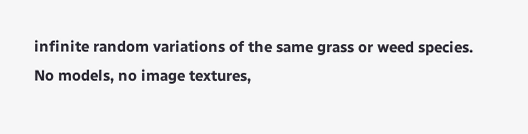infinite random variations of the same grass or weed species. No models, no image textures,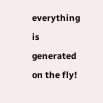everything is generated on the fly!